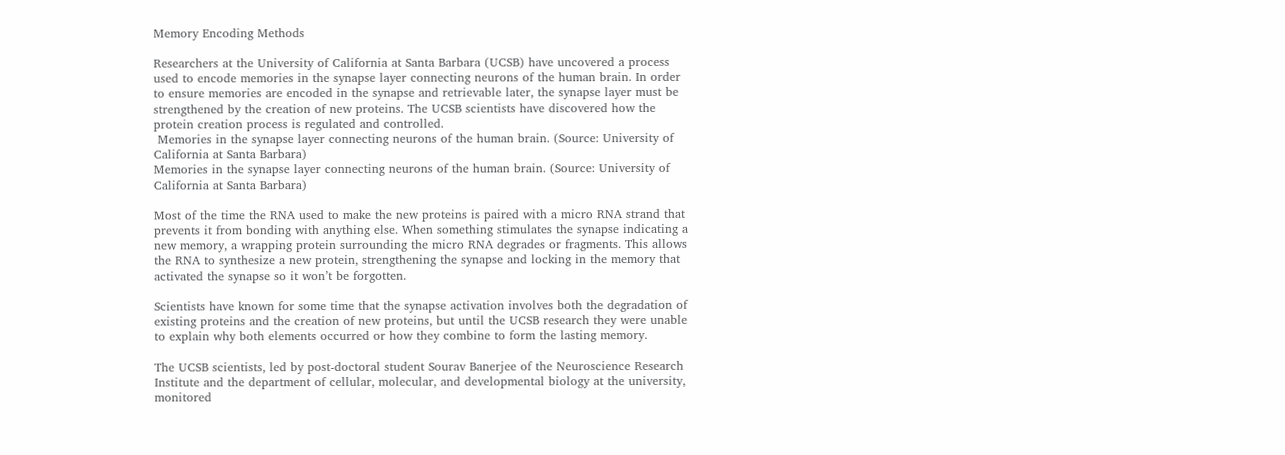Memory Encoding Methods

Researchers at the University of California at Santa Barbara (UCSB) have uncovered a process used to encode memories in the synapse layer connecting neurons of the human brain. In order to ensure memories are encoded in the synapse and retrievable later, the synapse layer must be strengthened by the creation of new proteins. The UCSB scientists have discovered how the protein creation process is regulated and controlled.
 Memories in the synapse layer connecting neurons of the human brain. (Source: University of California at Santa Barbara)
Memories in the synapse layer connecting neurons of the human brain. (Source: University of California at Santa Barbara)

Most of the time the RNA used to make the new proteins is paired with a micro RNA strand that prevents it from bonding with anything else. When something stimulates the synapse indicating a new memory, a wrapping protein surrounding the micro RNA degrades or fragments. This allows the RNA to synthesize a new protein, strengthening the synapse and locking in the memory that activated the synapse so it won’t be forgotten.

Scientists have known for some time that the synapse activation involves both the degradation of existing proteins and the creation of new proteins, but until the UCSB research they were unable to explain why both elements occurred or how they combine to form the lasting memory.

The UCSB scientists, led by post-doctoral student Sourav Banerjee of the Neuroscience Research Institute and the department of cellular, molecular, and developmental biology at the university, monitored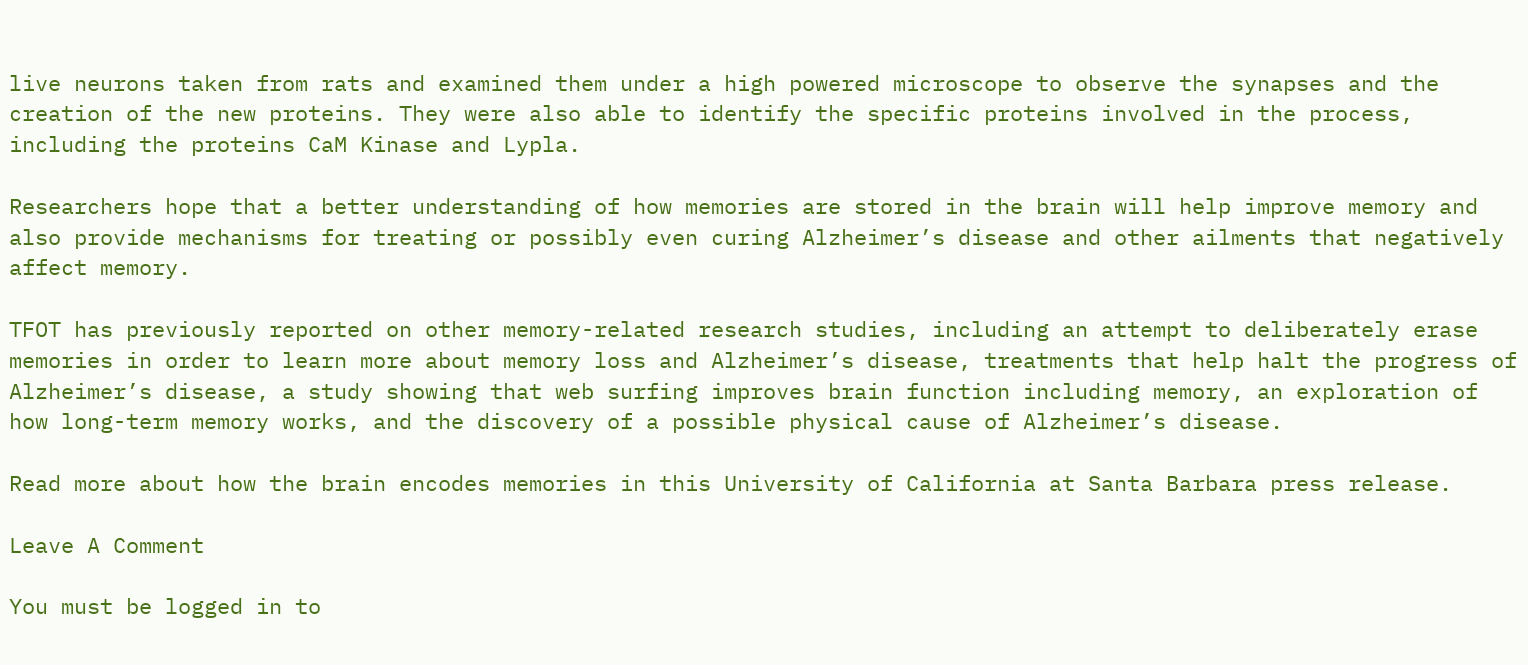live neurons taken from rats and examined them under a high powered microscope to observe the synapses and the creation of the new proteins. They were also able to identify the specific proteins involved in the process, including the proteins CaM Kinase and Lypla.

Researchers hope that a better understanding of how memories are stored in the brain will help improve memory and also provide mechanisms for treating or possibly even curing Alzheimer’s disease and other ailments that negatively affect memory.

TFOT has previously reported on other memory-related research studies, including an attempt to deliberately erase memories in order to learn more about memory loss and Alzheimer’s disease, treatments that help halt the progress of Alzheimer’s disease, a study showing that web surfing improves brain function including memory, an exploration of how long-term memory works, and the discovery of a possible physical cause of Alzheimer’s disease.

Read more about how the brain encodes memories in this University of California at Santa Barbara press release.

Leave A Comment

You must be logged in to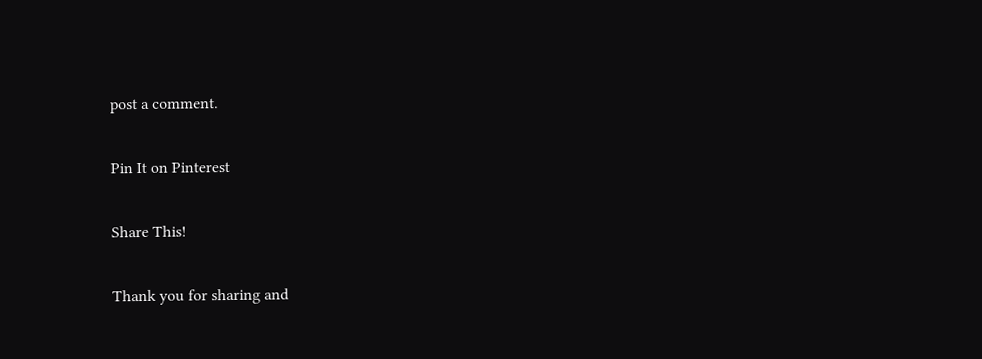post a comment.

Pin It on Pinterest

Share This!

Thank you for sharing and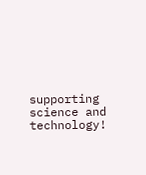supporting science and technology!